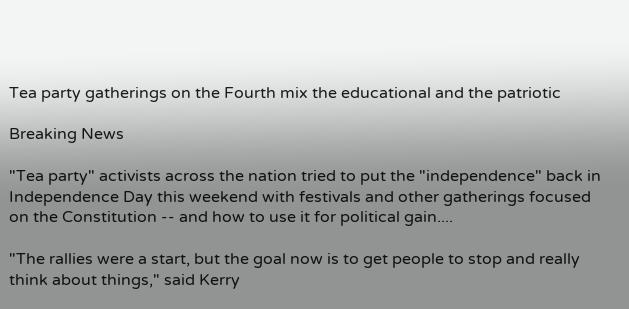Tea party gatherings on the Fourth mix the educational and the patriotic

Breaking News

"Tea party" activists across the nation tried to put the "independence" back in Independence Day this weekend with festivals and other gatherings focused on the Constitution -- and how to use it for political gain....

"The rallies were a start, but the goal now is to get people to stop and really think about things," said Kerry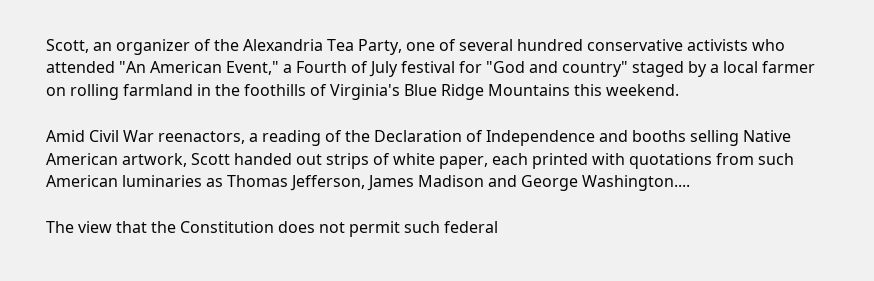Scott, an organizer of the Alexandria Tea Party, one of several hundred conservative activists who attended "An American Event," a Fourth of July festival for "God and country" staged by a local farmer on rolling farmland in the foothills of Virginia's Blue Ridge Mountains this weekend.

Amid Civil War reenactors, a reading of the Declaration of Independence and booths selling Native American artwork, Scott handed out strips of white paper, each printed with quotations from such American luminaries as Thomas Jefferson, James Madison and George Washington....

The view that the Constitution does not permit such federal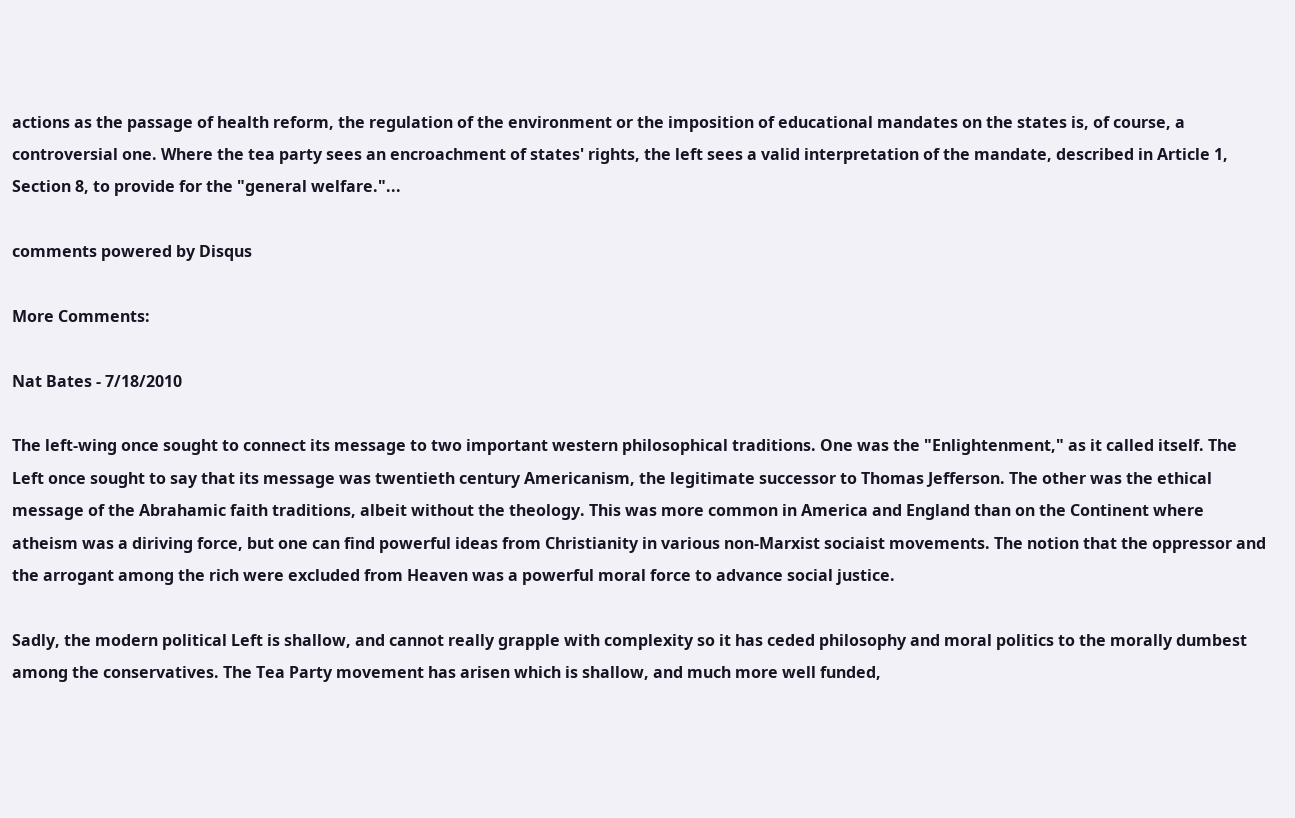actions as the passage of health reform, the regulation of the environment or the imposition of educational mandates on the states is, of course, a controversial one. Where the tea party sees an encroachment of states' rights, the left sees a valid interpretation of the mandate, described in Article 1, Section 8, to provide for the "general welfare."...

comments powered by Disqus

More Comments:

Nat Bates - 7/18/2010

The left-wing once sought to connect its message to two important western philosophical traditions. One was the "Enlightenment," as it called itself. The Left once sought to say that its message was twentieth century Americanism, the legitimate successor to Thomas Jefferson. The other was the ethical message of the Abrahamic faith traditions, albeit without the theology. This was more common in America and England than on the Continent where atheism was a diriving force, but one can find powerful ideas from Christianity in various non-Marxist sociaist movements. The notion that the oppressor and the arrogant among the rich were excluded from Heaven was a powerful moral force to advance social justice.

Sadly, the modern political Left is shallow, and cannot really grapple with complexity so it has ceded philosophy and moral politics to the morally dumbest among the conservatives. The Tea Party movement has arisen which is shallow, and much more well funded,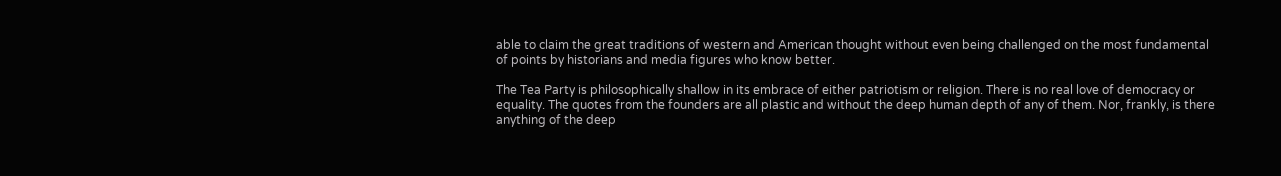able to claim the great traditions of western and American thought without even being challenged on the most fundamental of points by historians and media figures who know better.

The Tea Party is philosophically shallow in its embrace of either patriotism or religion. There is no real love of democracy or equality. The quotes from the founders are all plastic and without the deep human depth of any of them. Nor, frankly, is there anything of the deep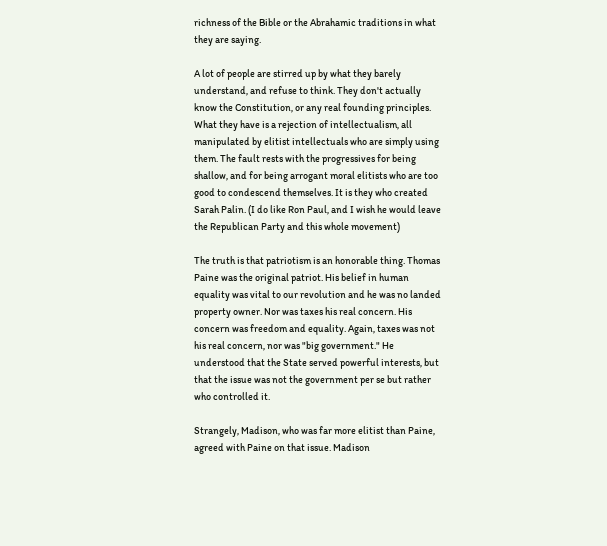richness of the Bible or the Abrahamic traditions in what they are saying.

A lot of people are stirred up by what they barely understand, and refuse to think. They don't actually know the Constitution, or any real founding principles. What they have is a rejection of intellectualism, all manipulated by elitist intellectuals who are simply using them. The fault rests with the progressives for being shallow, and for being arrogant moral elitists who are too good to condescend themselves. It is they who created Sarah Palin. (I do like Ron Paul, and I wish he would leave the Republican Party and this whole movement)

The truth is that patriotism is an honorable thing. Thomas Paine was the original patriot. His belief in human equality was vital to our revolution and he was no landed property owner. Nor was taxes his real concern. His concern was freedom and equality. Again, taxes was not his real concern, nor was "big government." He understood that the State served powerful interests, but that the issue was not the government per se but rather who controlled it.

Strangely, Madison, who was far more elitist than Paine, agreed with Paine on that issue. Madison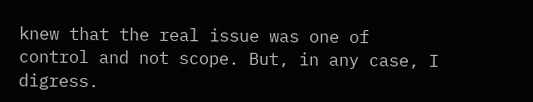knew that the real issue was one of control and not scope. But, in any case, I digress.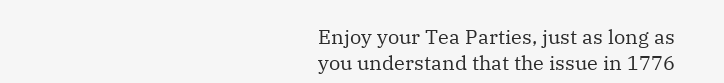Enjoy your Tea Parties, just as long as you understand that the issue in 1776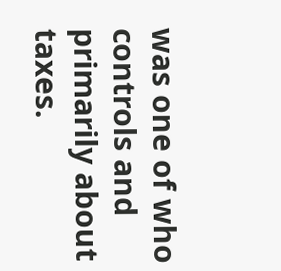was one of who controls and primarily about taxes.